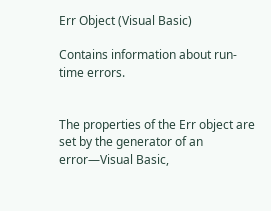Err Object (Visual Basic)

Contains information about run-time errors.


The properties of the Err object are set by the generator of an error—Visual Basic,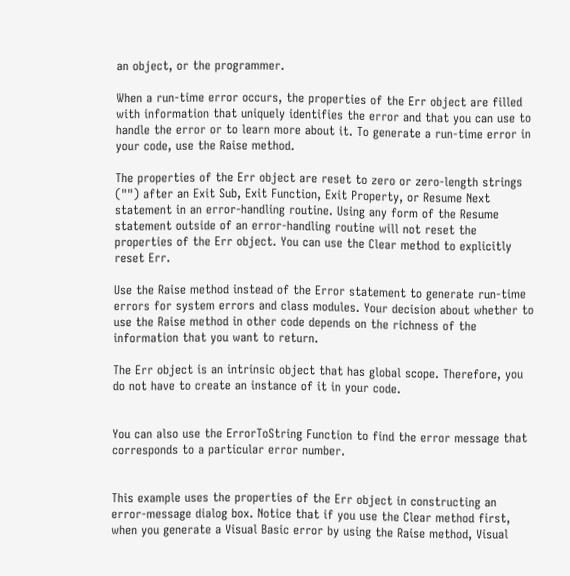an object, or the programmer.

When a run-time error occurs, the properties of the Err object are filled with information that uniquely identifies the error and that you can use to handle the error or to learn more about it. To generate a run-time error in your code, use the Raise method.

The properties of the Err object are reset to zero or zero-length strings ("") after an Exit Sub, Exit Function, Exit Property, or Resume Next statement in an error-handling routine. Using any form of the Resume statement outside of an error-handling routine will not reset the properties of the Err object. You can use the Clear method to explicitly reset Err.

Use the Raise method instead of the Error statement to generate run-time errors for system errors and class modules. Your decision about whether to use the Raise method in other code depends on the richness of the information that you want to return.

The Err object is an intrinsic object that has global scope. Therefore, you do not have to create an instance of it in your code.


You can also use the ErrorToString Function to find the error message that corresponds to a particular error number.


This example uses the properties of the Err object in constructing an error-message dialog box. Notice that if you use the Clear method first, when you generate a Visual Basic error by using the Raise method, Visual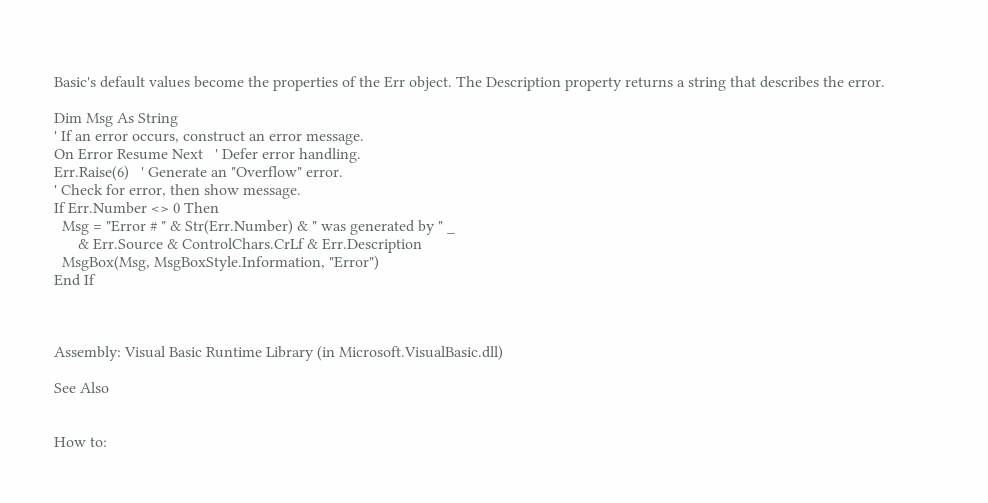Basic's default values become the properties of the Err object. The Description property returns a string that describes the error.

Dim Msg As String
' If an error occurs, construct an error message.
On Error Resume Next   ' Defer error handling.
Err.Raise(6)   ' Generate an "Overflow" error.
' Check for error, then show message.
If Err.Number <> 0 Then
  Msg = "Error # " & Str(Err.Number) & " was generated by " _
      & Err.Source & ControlChars.CrLf & Err.Description
  MsgBox(Msg, MsgBoxStyle.Information, "Error")
End If



Assembly: Visual Basic Runtime Library (in Microsoft.VisualBasic.dll)

See Also


How to: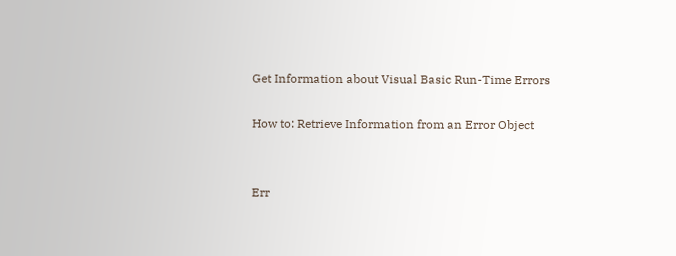Get Information about Visual Basic Run-Time Errors

How to: Retrieve Information from an Error Object


Err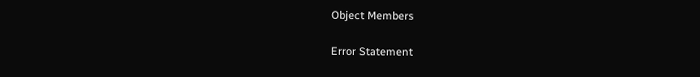Object Members

Error Statement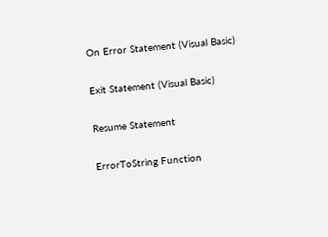On Error Statement (Visual Basic)

Exit Statement (Visual Basic)

Resume Statement

ErrorToString Function